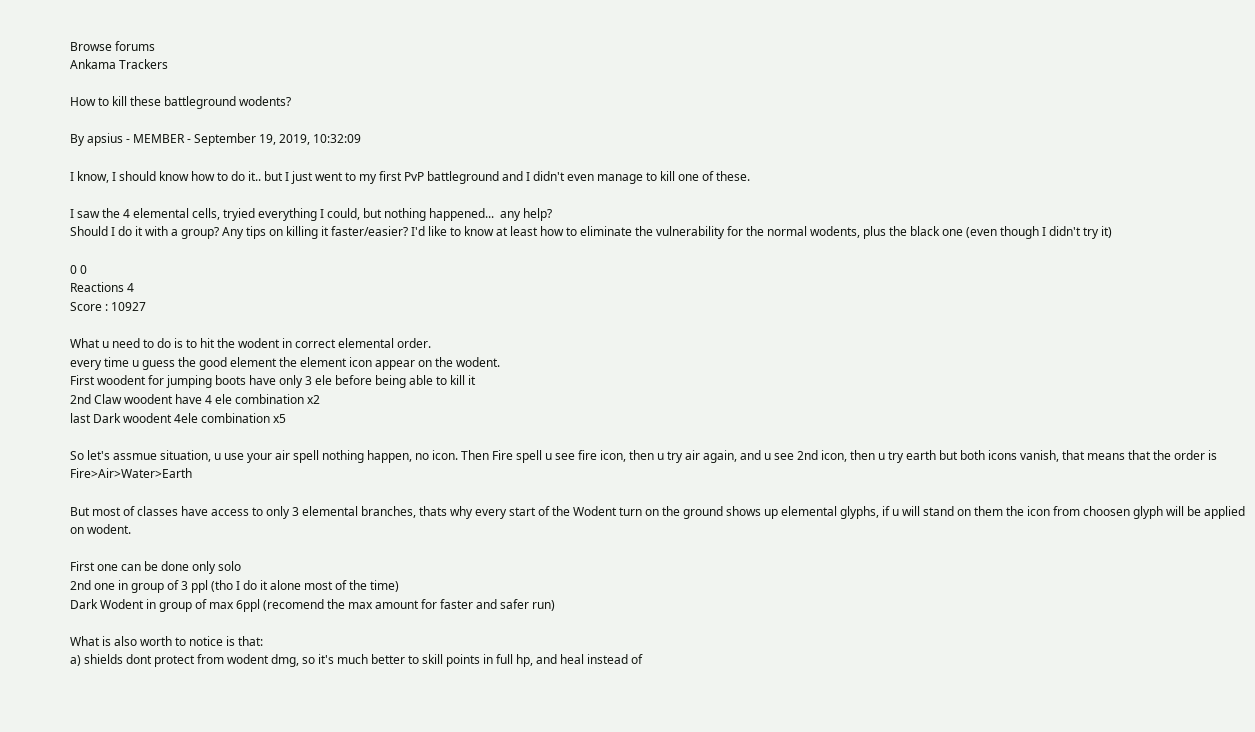Browse forums
Ankama Trackers

How to kill these battleground wodents?

By apsius - MEMBER - September 19, 2019, 10:32:09

I know, I should know how to do it.. but I just went to my first PvP battleground and I didn't even manage to kill one of these.

I saw the 4 elemental cells, tryied everything I could, but nothing happened...  any help?
Should I do it with a group? Any tips on killing it faster/easier? I'd like to know at least how to eliminate the vulnerability for the normal wodents, plus the black one (even though I didn't try it)

0 0
Reactions 4
Score : 10927

What u need to do is to hit the wodent in correct elemental order.
every time u guess the good element the element icon appear on the wodent.
First woodent for jumping boots have only 3 ele before being able to kill it
2nd Claw woodent have 4 ele combination x2
last Dark woodent 4ele combination x5

So let's assmue situation, u use your air spell nothing happen, no icon. Then Fire spell u see fire icon, then u try air again, and u see 2nd icon, then u try earth but both icons vanish, that means that the order is Fire>Air>Water>Earth

But most of classes have access to only 3 elemental branches, thats why every start of the Wodent turn on the ground shows up elemental glyphs, if u will stand on them the icon from choosen glyph will be applied on wodent.

First one can be done only solo
2nd one in group of 3 ppl (tho I do it alone most of the time)
Dark Wodent in group of max 6ppl (recomend the max amount for faster and safer run)

What is also worth to notice is that:
a) shields dont protect from wodent dmg, so it's much better to skill points in full hp, and heal instead of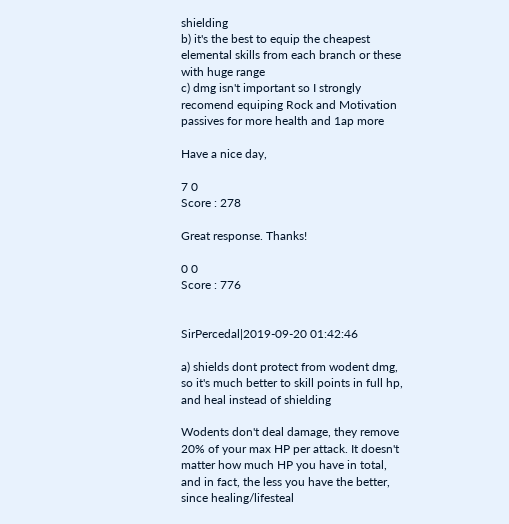shielding
b) it's the best to equip the cheapest elemental skills from each branch or these with huge range
c) dmg isn't important so I strongly recomend equiping Rock and Motivation passives for more health and 1ap more

Have a nice day,

7 0
Score : 278

Great response. Thanks!

0 0
Score : 776


SirPercedal|2019-09-20 01:42:46

a) shields dont protect from wodent dmg, so it's much better to skill points in full hp, and heal instead of shielding

Wodents don't deal damage, they remove 20% of your max HP per attack. It doesn't matter how much HP you have in total, and in fact, the less you have the better, since healing/lifesteal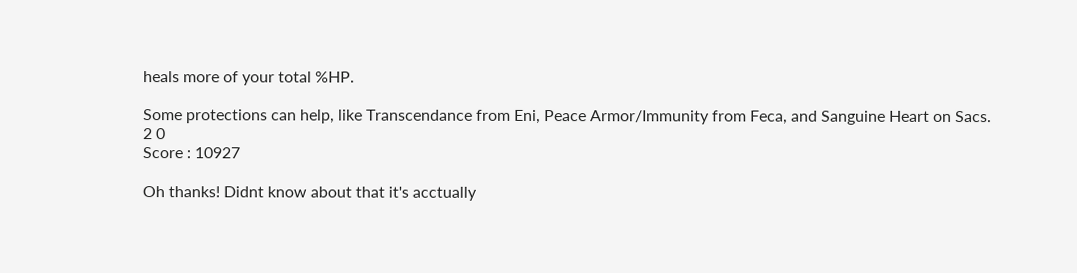heals more of your total %HP.

Some protections can help, like Transcendance from Eni, Peace Armor/Immunity from Feca, and Sanguine Heart on Sacs.
2 0
Score : 10927

Oh thanks! Didnt know about that it's acctually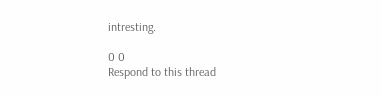intresting.

0 0
Respond to this thread